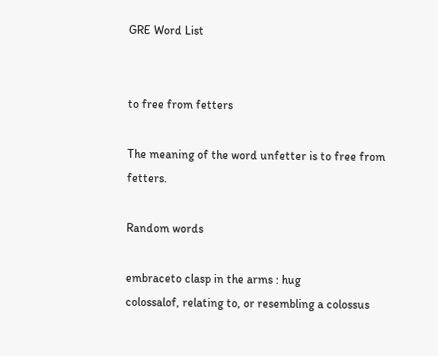GRE Word List


to free from fetters

The meaning of the word unfetter is to free from fetters.

Random words

embraceto clasp in the arms : hug
colossalof, relating to, or resembling a colossus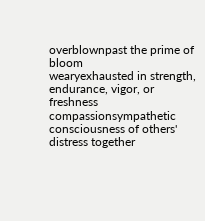overblownpast the prime of bloom
wearyexhausted in strength, endurance, vigor, or freshness
compassionsympathetic consciousness of others' distress together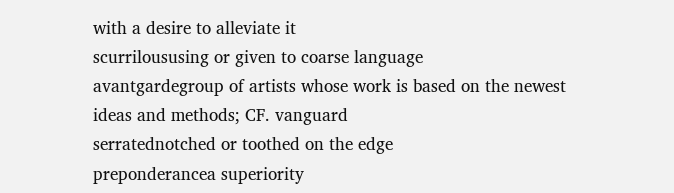with a desire to alleviate it
scurriloususing or given to coarse language
avantgardegroup of artists whose work is based on the newest ideas and methods; CF. vanguard
serratednotched or toothed on the edge
preponderancea superiority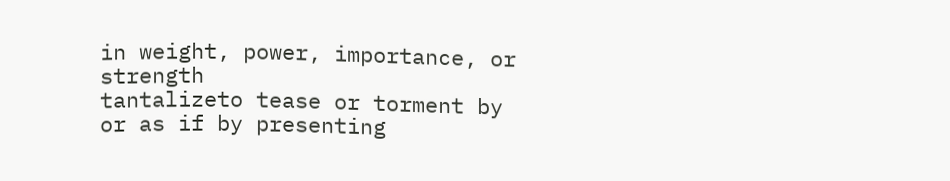in weight, power, importance, or strength
tantalizeto tease or torment by or as if by presenting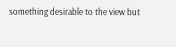something desirable to the view but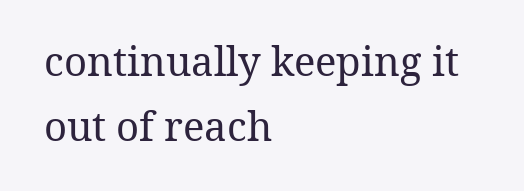continually keeping it out of reach